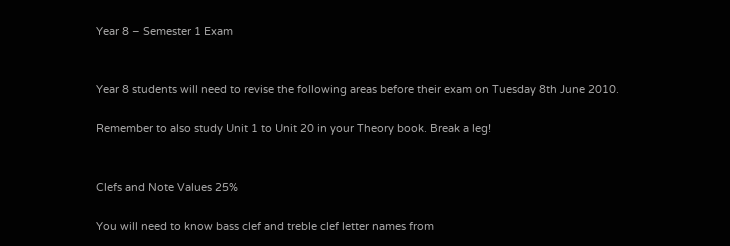Year 8 – Semester 1 Exam


Year 8 students will need to revise the following areas before their exam on Tuesday 8th June 2010.

Remember to also study Unit 1 to Unit 20 in your Theory book. Break a leg!


Clefs and Note Values 25%

You will need to know bass clef and treble clef letter names from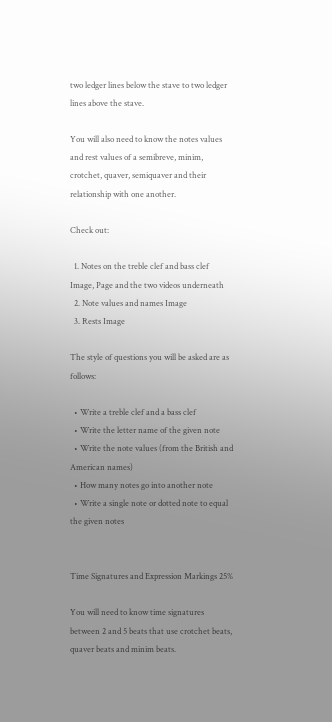two ledger lines below the stave to two ledger lines above the stave.

You will also need to know the notes values and rest values of a semibreve, minim, crotchet, quaver, semiquaver and their relationship with one another.

Check out:

  1. Notes on the treble clef and bass clef Image, Page and the two videos underneath
  2. Note values and names Image
  3. Rests Image

The style of questions you will be asked are as follows:

  • Write a treble clef and a bass clef
  • Write the letter name of the given note
  • Write the note values (from the British and American names)
  • How many notes go into another note
  • Write a single note or dotted note to equal the given notes


Time Signatures and Expression Markings 25%

You will need to know time signatures between 2 and 5 beats that use crotchet beats, quaver beats and minim beats.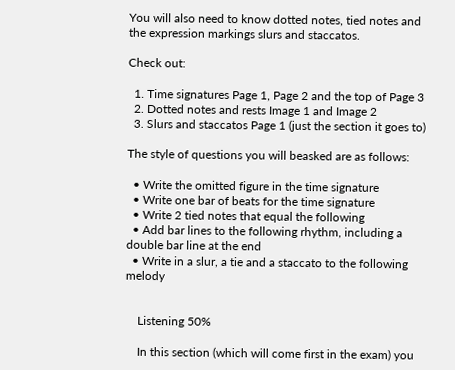You will also need to know dotted notes, tied notes and the expression markings slurs and staccatos.

Check out:

  1. Time signatures Page 1, Page 2 and the top of Page 3
  2. Dotted notes and rests Image 1 and Image 2
  3. Slurs and staccatos Page 1 (just the section it goes to)

The style of questions you will beasked are as follows:

  • Write the omitted figure in the time signature
  • Write one bar of beats for the time signature
  • Write 2 tied notes that equal the following
  • Add bar lines to the following rhythm, including a double bar line at the end
  • Write in a slur, a tie and a staccato to the following melody


    Listening 50%

    In this section (which will come first in the exam) you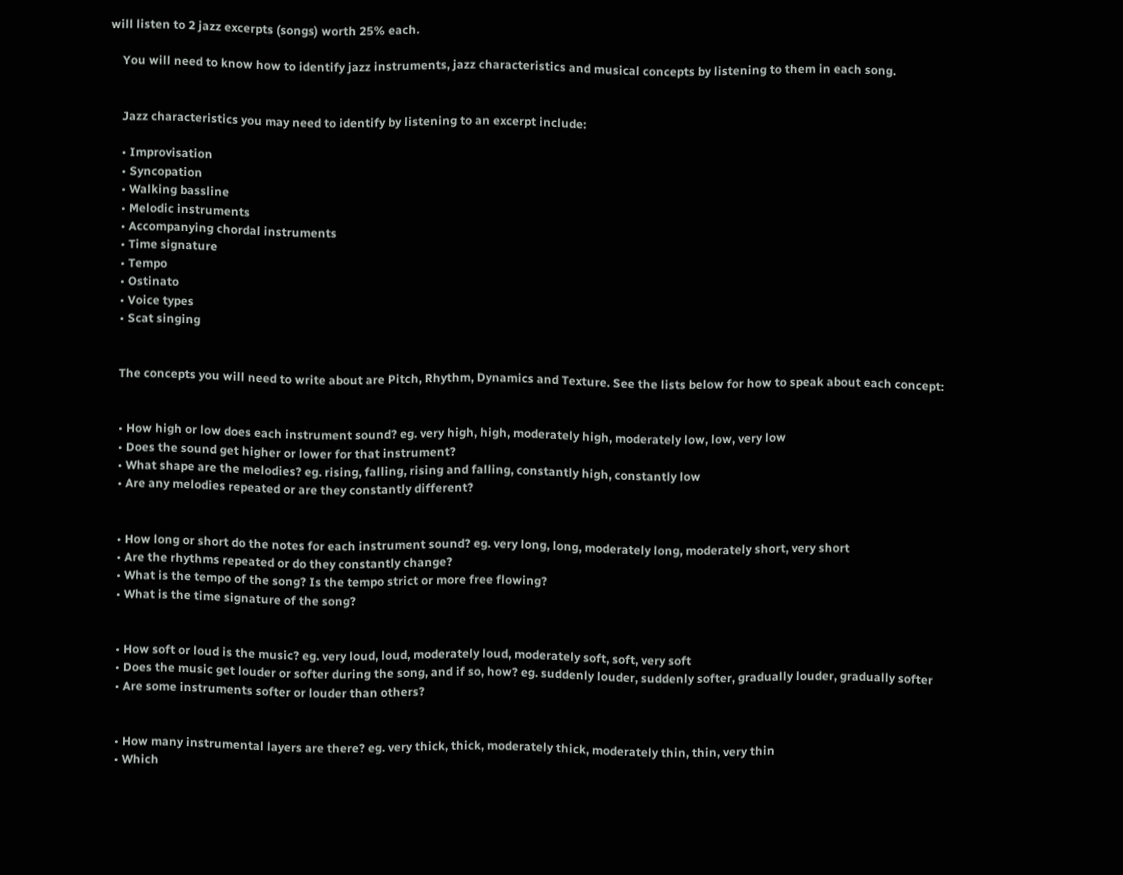will listen to 2 jazz excerpts (songs) worth 25% each.

    You will need to know how to identify jazz instruments, jazz characteristics and musical concepts by listening to them in each song.


    Jazz characteristics you may need to identify by listening to an excerpt include:

    • Improvisation
    • Syncopation
    • Walking bassline
    • Melodic instruments
    • Accompanying chordal instruments
    • Time signature
    • Tempo
    • Ostinato
    • Voice types
    • Scat singing


    The concepts you will need to write about are Pitch, Rhythm, Dynamics and Texture. See the lists below for how to speak about each concept:


    • How high or low does each instrument sound? eg. very high, high, moderately high, moderately low, low, very low
    • Does the sound get higher or lower for that instrument?
    • What shape are the melodies? eg. rising, falling, rising and falling, constantly high, constantly low
    • Are any melodies repeated or are they constantly different?


    • How long or short do the notes for each instrument sound? eg. very long, long, moderately long, moderately short, very short
    • Are the rhythms repeated or do they constantly change?
    • What is the tempo of the song? Is the tempo strict or more free flowing?
    • What is the time signature of the song?


    • How soft or loud is the music? eg. very loud, loud, moderately loud, moderately soft, soft, very soft
    • Does the music get louder or softer during the song, and if so, how? eg. suddenly louder, suddenly softer, gradually louder, gradually softer
    • Are some instruments softer or louder than others?


    • How many instrumental layers are there? eg. very thick, thick, moderately thick, moderately thin, thin, very thin
    • Which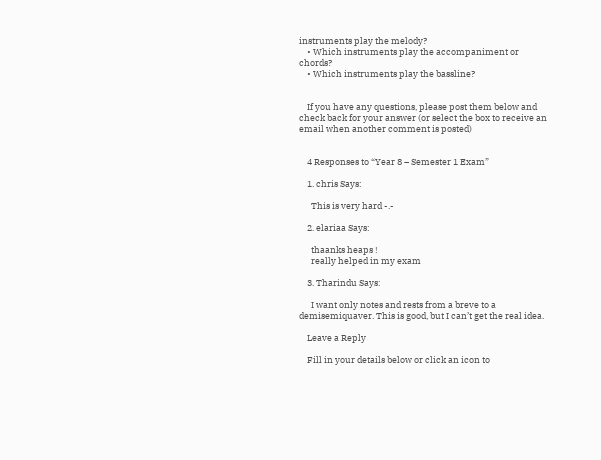instruments play the melody?
    • Which instruments play the accompaniment or chords?
    • Which instruments play the bassline?


    If you have any questions, please post them below and check back for your answer (or select the box to receive an email when another comment is posted)


    4 Responses to “Year 8 – Semester 1 Exam”

    1. chris Says:

      This is very hard -.-

    2. elariaa Says:

      thaanks heaps !
      really helped in my exam

    3. Tharindu Says:

      I want only notes and rests from a breve to a demisemiquaver. This is good, but I can’t get the real idea.

    Leave a Reply

    Fill in your details below or click an icon to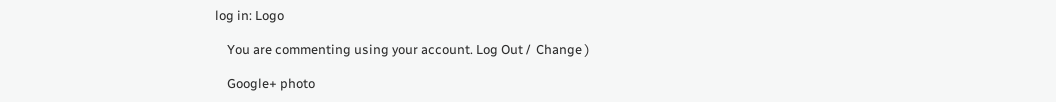log in: Logo

    You are commenting using your account. Log Out /  Change )

    Google+ photo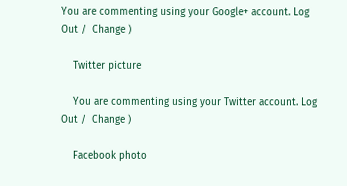You are commenting using your Google+ account. Log Out /  Change )

    Twitter picture

    You are commenting using your Twitter account. Log Out /  Change )

    Facebook photo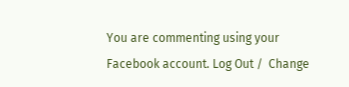You are commenting using your Facebook account. Log Out /  Change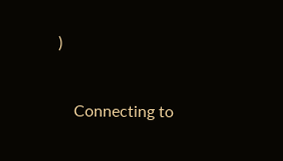)


    Connecting to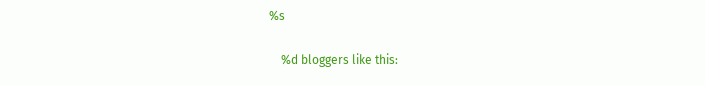%s

    %d bloggers like this: